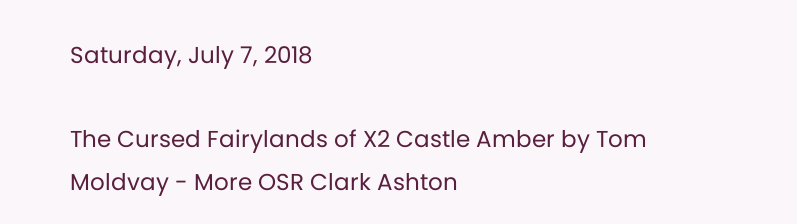Saturday, July 7, 2018

The Cursed Fairylands of X2 Castle Amber by Tom Moldvay - More OSR Clark Ashton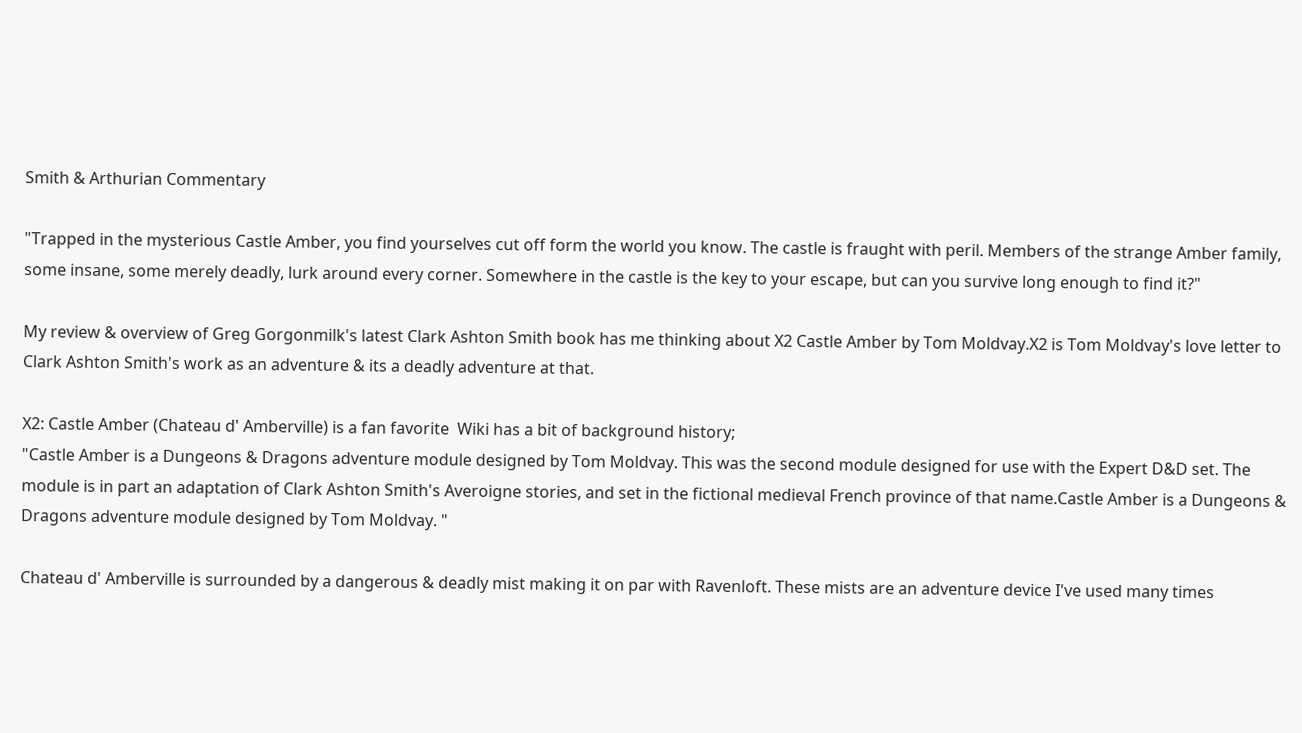Smith & Arthurian Commentary

"Trapped in the mysterious Castle Amber, you find yourselves cut off form the world you know. The castle is fraught with peril. Members of the strange Amber family, some insane, some merely deadly, lurk around every corner. Somewhere in the castle is the key to your escape, but can you survive long enough to find it?"

My review & overview of Greg Gorgonmilk's latest Clark Ashton Smith book has me thinking about X2 Castle Amber by Tom Moldvay.X2 is Tom Moldvay's love letter to Clark Ashton Smith's work as an adventure & its a deadly adventure at that.

X2: Castle Amber (Chateau d' Amberville) is a fan favorite  Wiki has a bit of background history;
"Castle Amber is a Dungeons & Dragons adventure module designed by Tom Moldvay. This was the second module designed for use with the Expert D&D set. The module is in part an adaptation of Clark Ashton Smith's Averoigne stories, and set in the fictional medieval French province of that name.Castle Amber is a Dungeons & Dragons adventure module designed by Tom Moldvay. "

Chateau d' Amberville is surrounded by a dangerous & deadly mist making it on par with Ravenloft. These mists are an adventure device I've used many times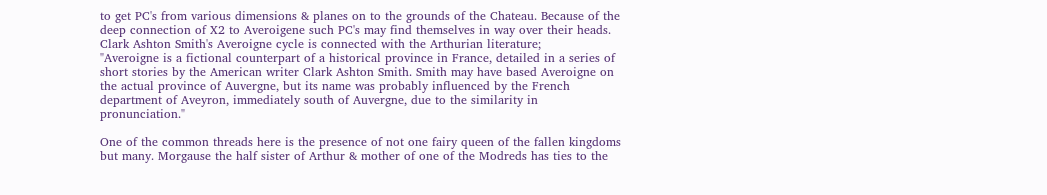to get PC's from various dimensions & planes on to the grounds of the Chateau. Because of the deep connection of X2 to Averoigene such PC's may find themselves in way over their heads. Clark Ashton Smith's Averoigne cycle is connected with the Arthurian literature;
"Averoigne is a fictional counterpart of a historical province in France, detailed in a series of short stories by the American writer Clark Ashton Smith. Smith may have based Averoigne on the actual province of Auvergne, but its name was probably influenced by the French department of Aveyron, immediately south of Auvergne, due to the similarity in pronunciation."

One of the common threads here is the presence of not one fairy queen of the fallen kingdoms but many. Morgause the half sister of Arthur & mother of one of the Modreds has ties to the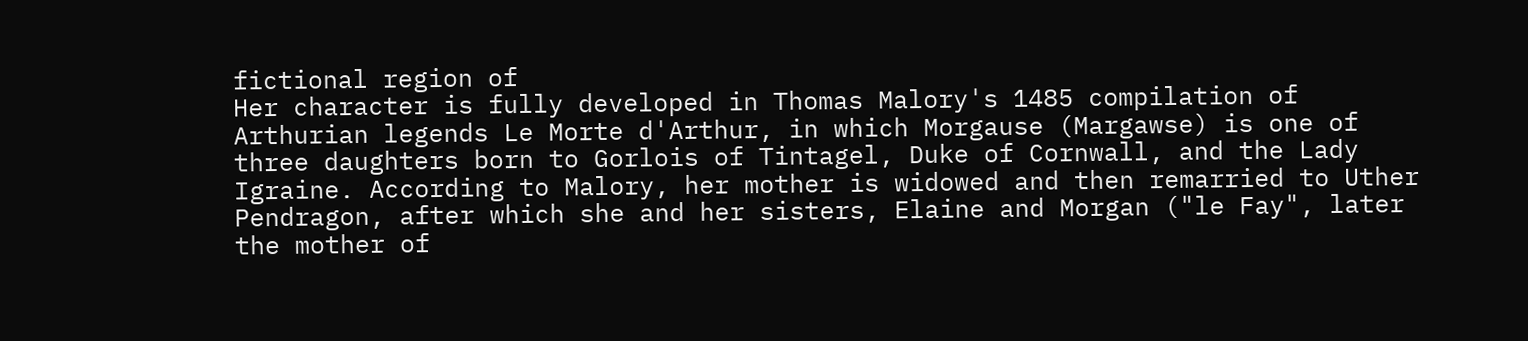fictional region of
Her character is fully developed in Thomas Malory's 1485 compilation of Arthurian legends Le Morte d'Arthur, in which Morgause (Margawse) is one of three daughters born to Gorlois of Tintagel, Duke of Cornwall, and the Lady Igraine. According to Malory, her mother is widowed and then remarried to Uther Pendragon, after which she and her sisters, Elaine and Morgan ("le Fay", later the mother of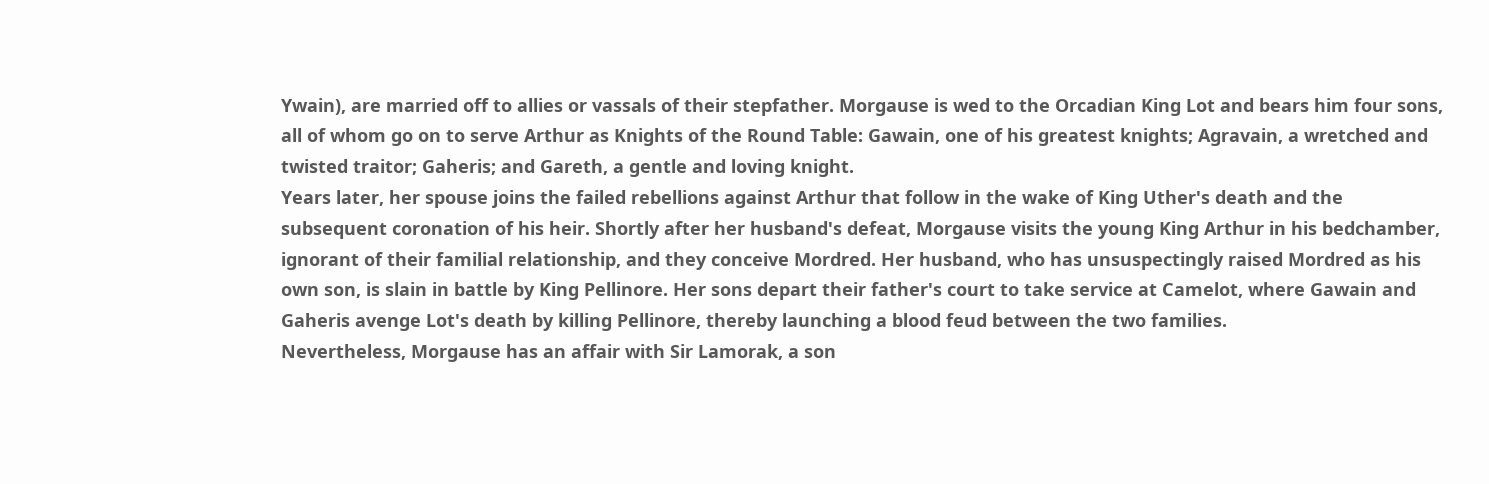Ywain), are married off to allies or vassals of their stepfather. Morgause is wed to the Orcadian King Lot and bears him four sons, all of whom go on to serve Arthur as Knights of the Round Table: Gawain, one of his greatest knights; Agravain, a wretched and twisted traitor; Gaheris; and Gareth, a gentle and loving knight.
Years later, her spouse joins the failed rebellions against Arthur that follow in the wake of King Uther's death and the subsequent coronation of his heir. Shortly after her husband's defeat, Morgause visits the young King Arthur in his bedchamber, ignorant of their familial relationship, and they conceive Mordred. Her husband, who has unsuspectingly raised Mordred as his own son, is slain in battle by King Pellinore. Her sons depart their father's court to take service at Camelot, where Gawain and Gaheris avenge Lot's death by killing Pellinore, thereby launching a blood feud between the two families.
Nevertheless, Morgause has an affair with Sir Lamorak, a son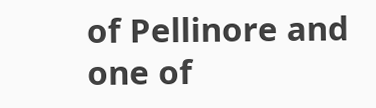of Pellinore and one of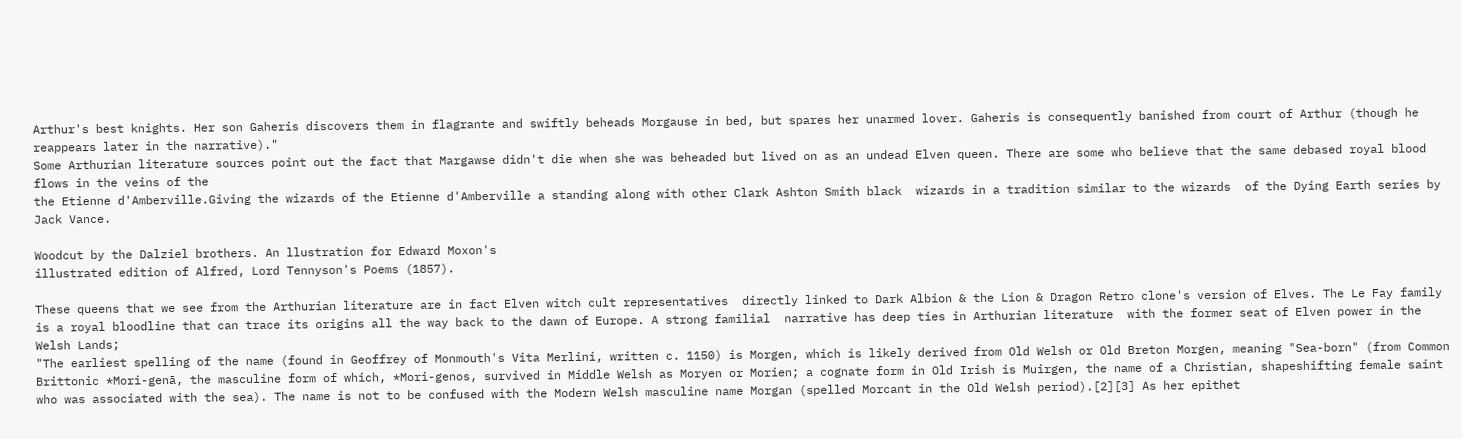Arthur's best knights. Her son Gaheris discovers them in flagrante and swiftly beheads Morgause in bed, but spares her unarmed lover. Gaheris is consequently banished from court of Arthur (though he reappears later in the narrative)."
Some Arthurian literature sources point out the fact that Margawse didn't die when she was beheaded but lived on as an undead Elven queen. There are some who believe that the same debased royal blood flows in the veins of the
the Etienne d'Amberville.Giving the wizards of the Etienne d'Amberville a standing along with other Clark Ashton Smith black  wizards in a tradition similar to the wizards  of the Dying Earth series by Jack Vance.

Woodcut by the Dalziel brothers. An llustration for Edward Moxon's
illustrated edition of Alfred, Lord Tennyson's Poems (1857).

These queens that we see from the Arthurian literature are in fact Elven witch cult representatives  directly linked to Dark Albion & the Lion & Dragon Retro clone's version of Elves. The Le Fay family is a royal bloodline that can trace its origins all the way back to the dawn of Europe. A strong familial  narrative has deep ties in Arthurian literature  with the former seat of Elven power in the Welsh Lands;
"The earliest spelling of the name (found in Geoffrey of Monmouth's Vita Merlini, written c. 1150) is Morgen, which is likely derived from Old Welsh or Old Breton Morgen, meaning "Sea-born" (from Common Brittonic *Mori-genā, the masculine form of which, *Mori-genos, survived in Middle Welsh as Moryen or Morien; a cognate form in Old Irish is Muirgen, the name of a Christian, shapeshifting female saint who was associated with the sea). The name is not to be confused with the Modern Welsh masculine name Morgan (spelled Morcant in the Old Welsh period).[2][3] As her epithet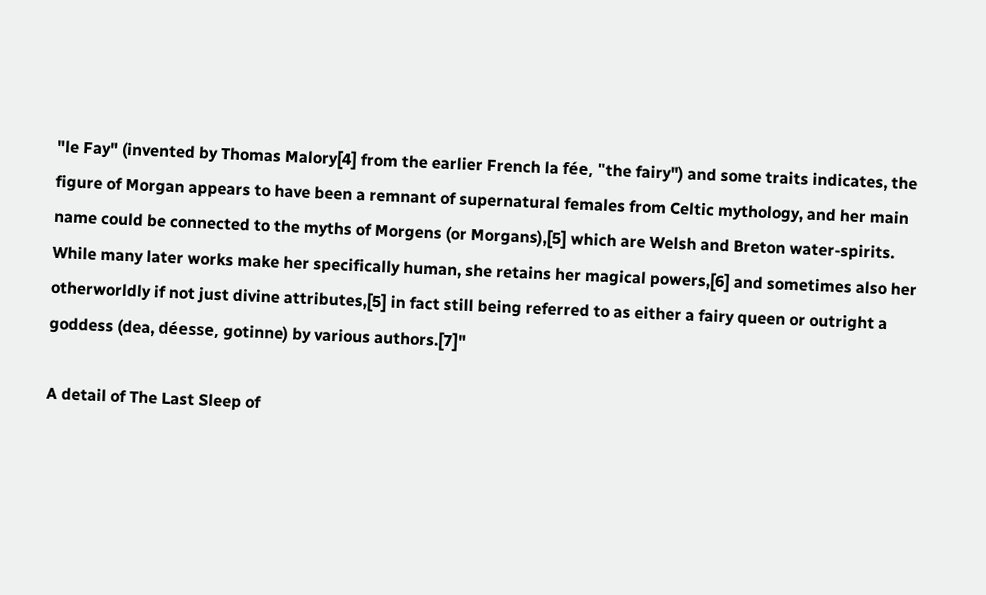"le Fay" (invented by Thomas Malory[4] from the earlier French la fée, "the fairy") and some traits indicates, the figure of Morgan appears to have been a remnant of supernatural females from Celtic mythology, and her main name could be connected to the myths of Morgens (or Morgans),[5] which are Welsh and Breton water-spirits. While many later works make her specifically human, she retains her magical powers,[6] and sometimes also her otherworldly if not just divine attributes,[5] in fact still being referred to as either a fairy queen or outright a goddess (dea, déesse, gotinne) by various authors.[7]"

A detail of The Last Sleep of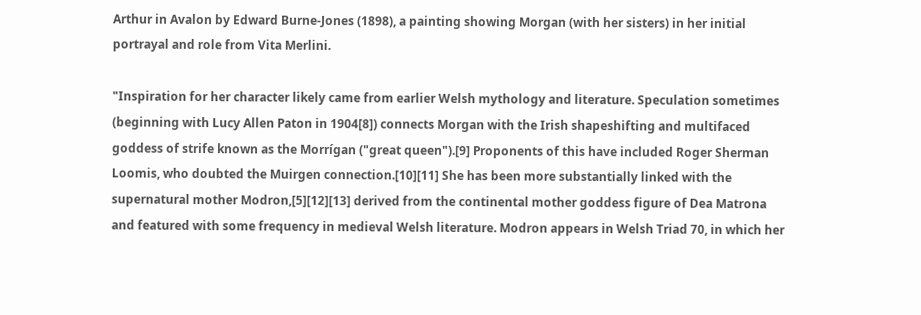Arthur in Avalon by Edward Burne-Jones (1898), a painting showing Morgan (with her sisters) in her initial portrayal and role from Vita Merlini.

"Inspiration for her character likely came from earlier Welsh mythology and literature. Speculation sometimes (beginning with Lucy Allen Paton in 1904[8]) connects Morgan with the Irish shapeshifting and multifaced goddess of strife known as the Morrígan ("great queen").[9] Proponents of this have included Roger Sherman Loomis, who doubted the Muirgen connection.[10][11] She has been more substantially linked with the supernatural mother Modron,[5][12][13] derived from the continental mother goddess figure of Dea Matrona and featured with some frequency in medieval Welsh literature. Modron appears in Welsh Triad 70, in which her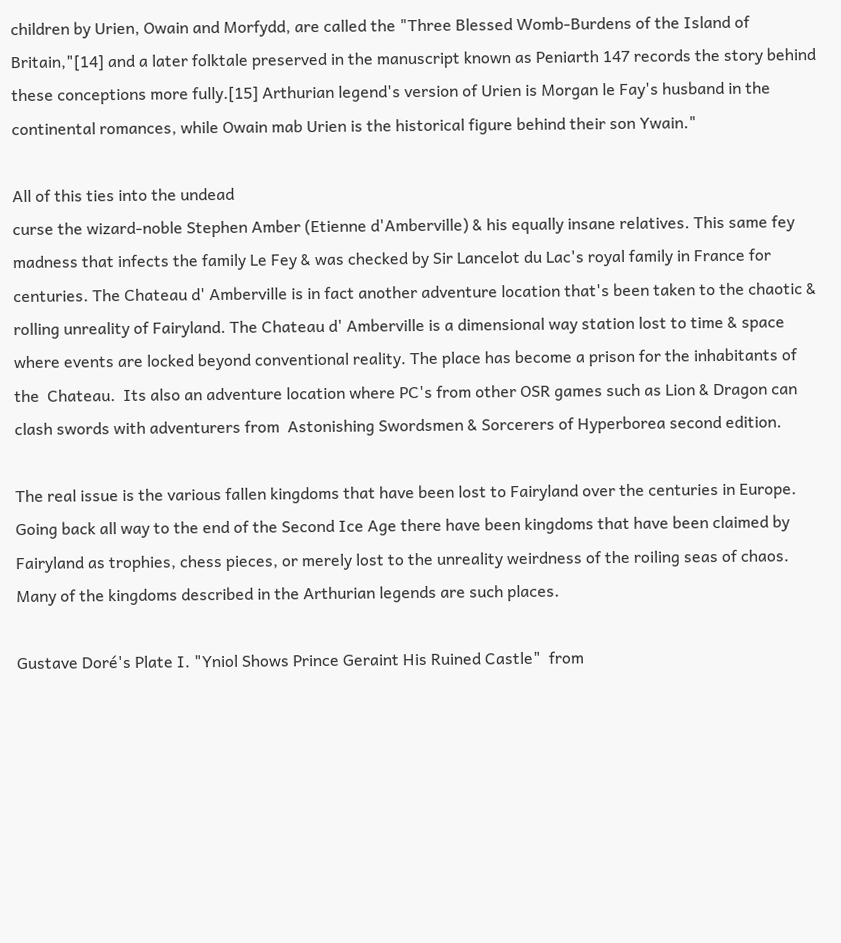children by Urien, Owain and Morfydd, are called the "Three Blessed Womb-Burdens of the Island of Britain,"[14] and a later folktale preserved in the manuscript known as Peniarth 147 records the story behind these conceptions more fully.[15] Arthurian legend's version of Urien is Morgan le Fay's husband in the continental romances, while Owain mab Urien is the historical figure behind their son Ywain."

All of this ties into the undead
curse the wizard-noble Stephen Amber (Etienne d'Amberville) & his equally insane relatives. This same fey madness that infects the family Le Fey & was checked by Sir Lancelot du Lac's royal family in France for centuries. The Chateau d' Amberville is in fact another adventure location that's been taken to the chaotic & rolling unreality of Fairyland. The Chateau d' Amberville is a dimensional way station lost to time & space where events are locked beyond conventional reality. The place has become a prison for the inhabitants of the  Chateau.  Its also an adventure location where PC's from other OSR games such as Lion & Dragon can clash swords with adventurers from  Astonishing Swordsmen & Sorcerers of Hyperborea second edition.

The real issue is the various fallen kingdoms that have been lost to Fairyland over the centuries in Europe. Going back all way to the end of the Second Ice Age there have been kingdoms that have been claimed by Fairyland as trophies, chess pieces, or merely lost to the unreality weirdness of the roiling seas of chaos. Many of the kingdoms described in the Arthurian legends are such places.

Gustave Doré's Plate I. "Yniol Shows Prince Geraint His Ruined Castle"  from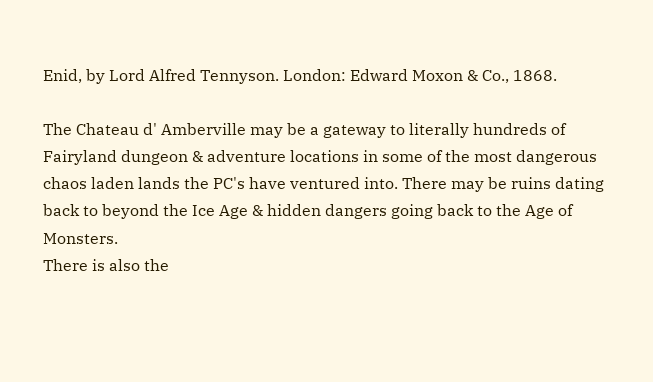Enid, by Lord Alfred Tennyson. London: Edward Moxon & Co., 1868.

The Chateau d' Amberville may be a gateway to literally hundreds of Fairyland dungeon & adventure locations in some of the most dangerous chaos laden lands the PC's have ventured into. There may be ruins dating back to beyond the Ice Age & hidden dangers going back to the Age of Monsters.
There is also the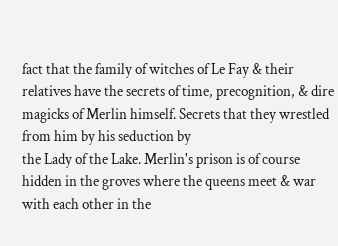fact that the family of witches of Le Fay & their relatives have the secrets of time, precognition, & dire magicks of Merlin himself. Secrets that they wrestled from him by his seduction by
the Lady of the Lake. Merlin's prison is of course hidden in the groves where the queens meet & war with each other in the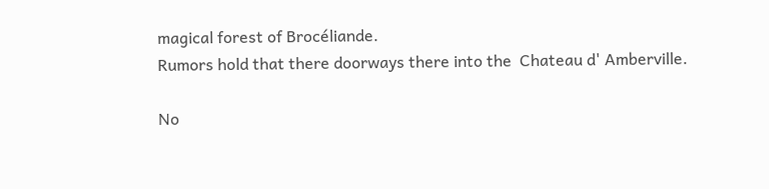magical forest of Brocéliande.
Rumors hold that there doorways there into the  Chateau d' Amberville.

No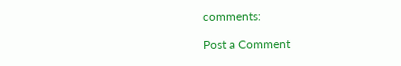comments:

Post a Comment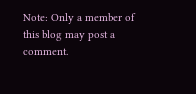Note: Only a member of this blog may post a comment.